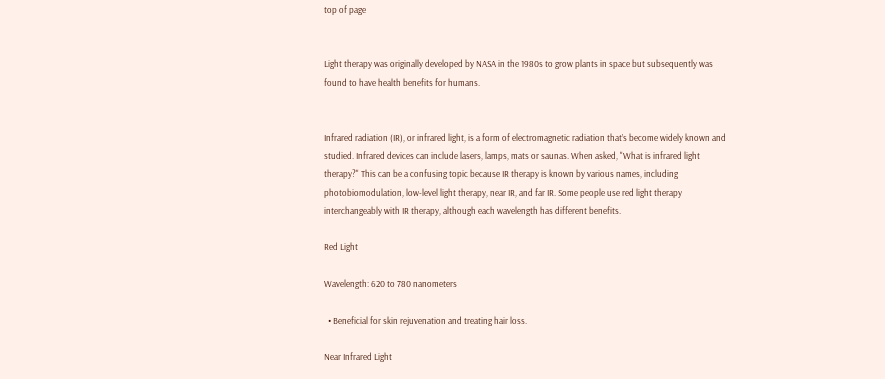top of page


Light therapy was originally developed by NASA in the 1980s to grow plants in space but subsequently was found to have health benefits for humans.


Infrared radiation (IR), or infrared light, is a form of electromagnetic radiation that’s become widely known and studied. Infrared devices can include lasers, lamps, mats or saunas. When asked, "What is infrared light therapy?" This can be a confusing topic because IR therapy is known by various names, including photobiomodulation, low-level light therapy, near IR, and far IR. Some people use red light therapy interchangeably with IR therapy, although each wavelength has different benefits.

Red Light

Wavelength: 620 to 780 nanometers

  • Beneficial for skin rejuvenation and treating hair loss.

Near Infrared Light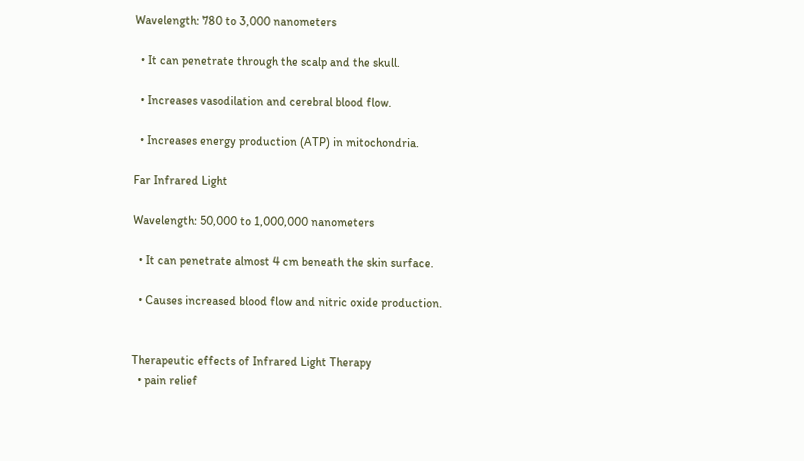Wavelength: 780 to 3,000 nanometers

  • It can penetrate through the scalp and the skull.

  • Increases vasodilation and cerebral blood flow.

  • Increases energy production (ATP) in mitochondria.

Far Infrared Light

Wavelength: 50,000 to 1,000,000 nanometers

  • It can penetrate almost 4 cm beneath the skin surface.

  • Causes increased blood flow and nitric oxide production.


Therapeutic effects of Infrared Light Therapy
  • pain relief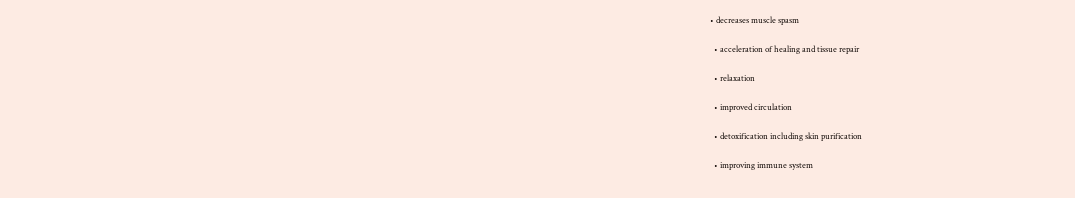• decreases muscle spasm

  • acceleration of healing and tissue repair

  • relaxation

  • improved circulation

  • detoxification including skin purification

  • improving immune system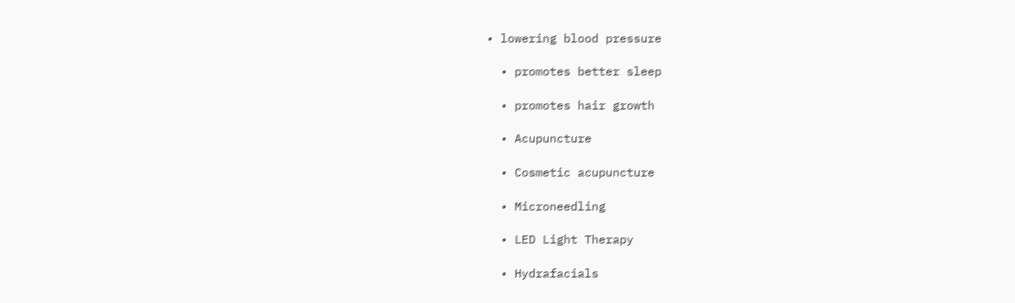• lowering blood pressure

  • promotes better sleep

  • promotes hair growth

  • Acupuncture

  • Cosmetic acupuncture

  • Microneedling

  • LED Light Therapy

  • Hydrafacials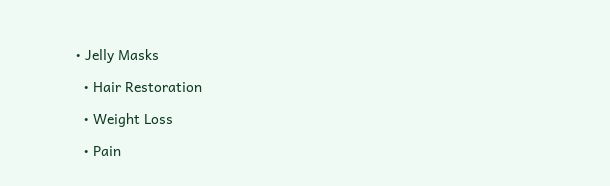• Jelly Masks

  • Hair Restoration

  • Weight Loss

  • Pain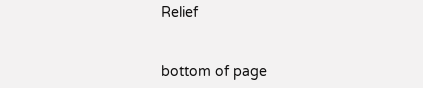Relief


bottom of page